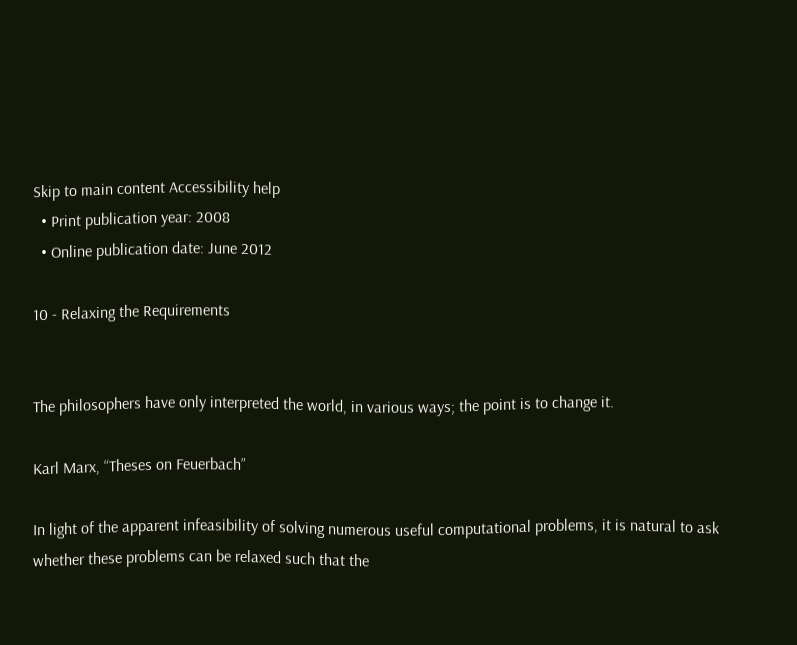Skip to main content Accessibility help
  • Print publication year: 2008
  • Online publication date: June 2012

10 - Relaxing the Requirements


The philosophers have only interpreted the world, in various ways; the point is to change it.

Karl Marx, “Theses on Feuerbach”

In light of the apparent infeasibility of solving numerous useful computational problems, it is natural to ask whether these problems can be relaxed such that the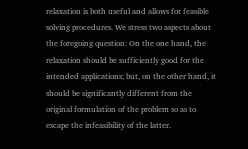relaxation is both useful and allows for feasible solving procedures. We stress two aspects about the foregoing question: On the one hand, the relaxation should be sufficiently good for the intended applications; but, on the other hand, it should be significantly different from the original formulation of the problem so as to escape the infeasibility of the latter.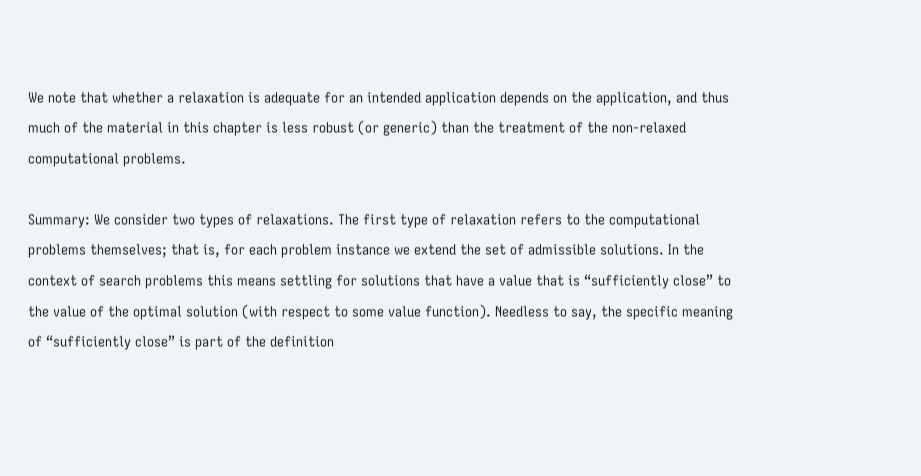We note that whether a relaxation is adequate for an intended application depends on the application, and thus much of the material in this chapter is less robust (or generic) than the treatment of the non-relaxed computational problems.

Summary: We consider two types of relaxations. The first type of relaxation refers to the computational problems themselves; that is, for each problem instance we extend the set of admissible solutions. In the context of search problems this means settling for solutions that have a value that is “sufficiently close” to the value of the optimal solution (with respect to some value function). Needless to say, the specific meaning of “sufficiently close” is part of the definition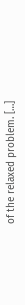of the relaxed problem. […]